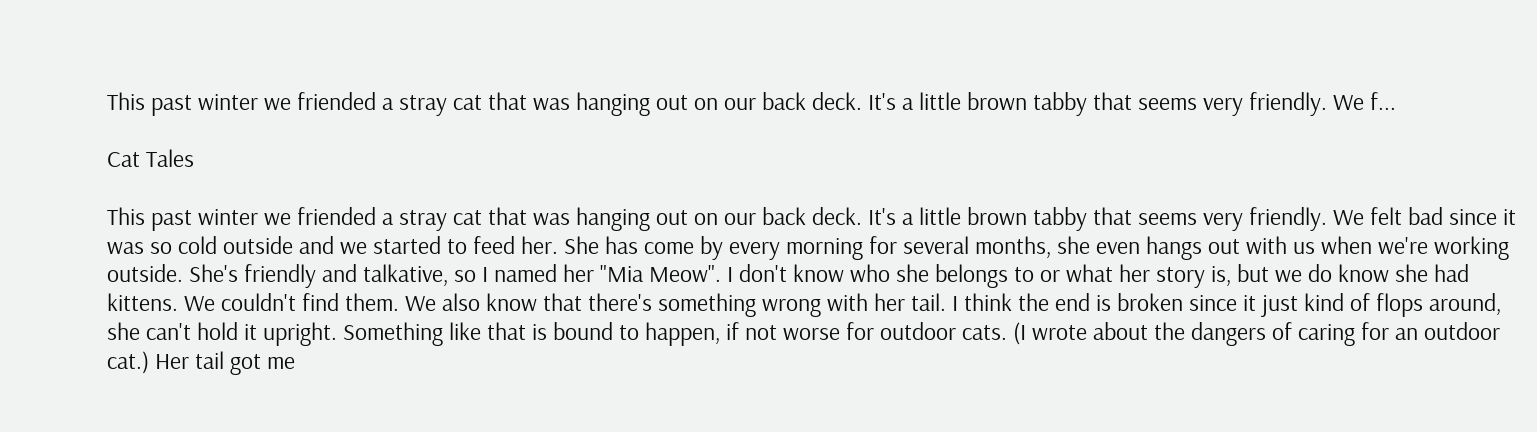This past winter we friended a stray cat that was hanging out on our back deck. It's a little brown tabby that seems very friendly. We f...

Cat Tales

This past winter we friended a stray cat that was hanging out on our back deck. It's a little brown tabby that seems very friendly. We felt bad since it was so cold outside and we started to feed her. She has come by every morning for several months, she even hangs out with us when we're working outside. She's friendly and talkative, so I named her "Mia Meow". I don't know who she belongs to or what her story is, but we do know she had kittens. We couldn't find them. We also know that there's something wrong with her tail. I think the end is broken since it just kind of flops around, she can't hold it upright. Something like that is bound to happen, if not worse for outdoor cats. (I wrote about the dangers of caring for an outdoor cat.) Her tail got me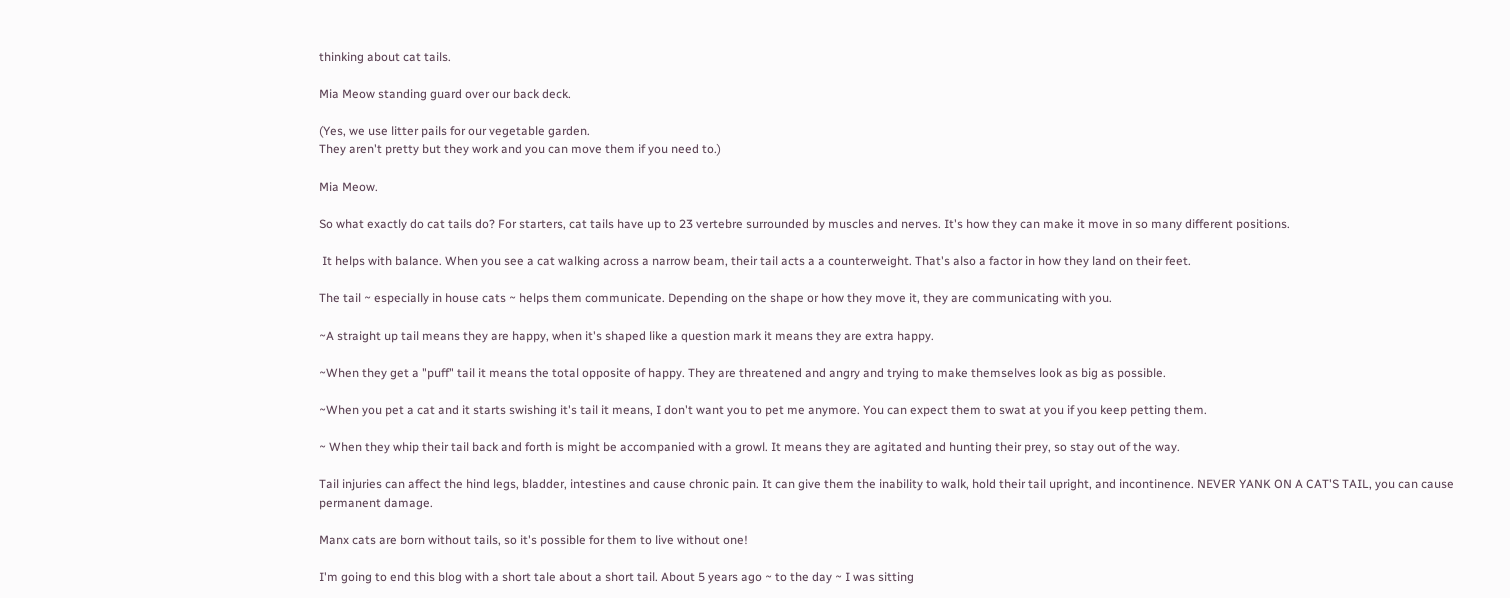thinking about cat tails.

Mia Meow standing guard over our back deck.

(Yes, we use litter pails for our vegetable garden.
They aren't pretty but they work and you can move them if you need to.)

Mia Meow.

So what exactly do cat tails do? For starters, cat tails have up to 23 vertebre surrounded by muscles and nerves. It's how they can make it move in so many different positions.

 It helps with balance. When you see a cat walking across a narrow beam, their tail acts a a counterweight. That's also a factor in how they land on their feet.

The tail ~ especially in house cats ~ helps them communicate. Depending on the shape or how they move it, they are communicating with you.

~A straight up tail means they are happy, when it's shaped like a question mark it means they are extra happy.

~When they get a "puff" tail it means the total opposite of happy. They are threatened and angry and trying to make themselves look as big as possible.

~When you pet a cat and it starts swishing it's tail it means, I don't want you to pet me anymore. You can expect them to swat at you if you keep petting them.

~ When they whip their tail back and forth is might be accompanied with a growl. It means they are agitated and hunting their prey, so stay out of the way.

Tail injuries can affect the hind legs, bladder, intestines and cause chronic pain. It can give them the inability to walk, hold their tail upright, and incontinence. NEVER YANK ON A CAT'S TAIL, you can cause permanent damage.

Manx cats are born without tails, so it's possible for them to live without one!

I'm going to end this blog with a short tale about a short tail. About 5 years ago ~ to the day ~ I was sitting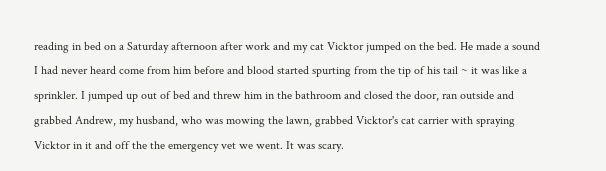reading in bed on a Saturday afternoon after work and my cat Vicktor jumped on the bed. He made a sound I had never heard come from him before and blood started spurting from the tip of his tail ~ it was like a sprinkler. I jumped up out of bed and threw him in the bathroom and closed the door, ran outside and grabbed Andrew, my husband, who was mowing the lawn, grabbed Vicktor's cat carrier with spraying Vicktor in it and off the the emergency vet we went. It was scary.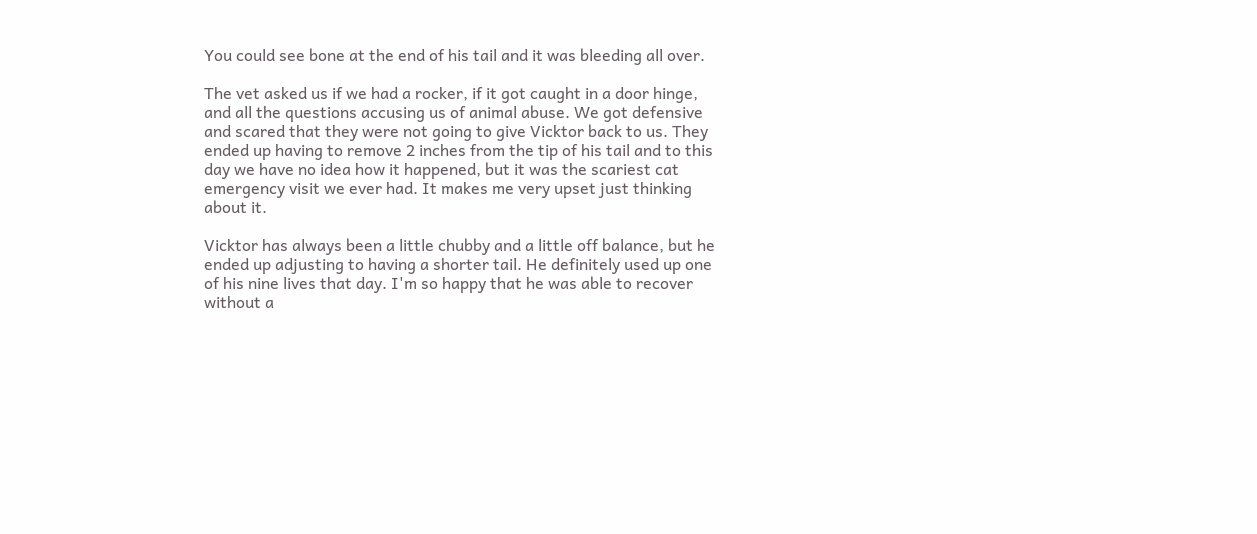You could see bone at the end of his tail and it was bleeding all over.

The vet asked us if we had a rocker, if it got caught in a door hinge, and all the questions accusing us of animal abuse. We got defensive and scared that they were not going to give Vicktor back to us. They ended up having to remove 2 inches from the tip of his tail and to this day we have no idea how it happened, but it was the scariest cat emergency visit we ever had. It makes me very upset just thinking about it.

Vicktor has always been a little chubby and a little off balance, but he ended up adjusting to having a shorter tail. He definitely used up one of his nine lives that day. I'm so happy that he was able to recover without a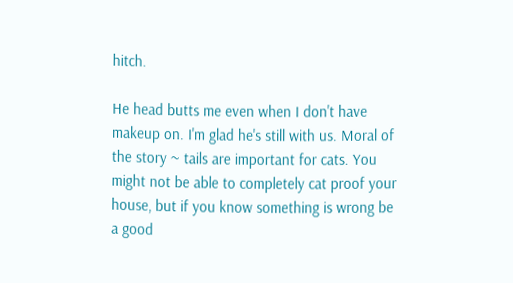hitch.

He head butts me even when I don't have makeup on. I'm glad he's still with us. Moral of the story ~ tails are important for cats. You might not be able to completely cat proof your house, but if you know something is wrong be a good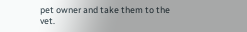pet owner and take them to the vet.